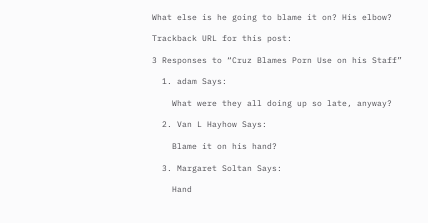What else is he going to blame it on? His elbow?

Trackback URL for this post:

3 Responses to “Cruz Blames Porn Use on his Staff”

  1. adam Says:

    What were they all doing up so late, anyway?

  2. Van L Hayhow Says:

    Blame it on his hand?

  3. Margaret Soltan Says:

    Hand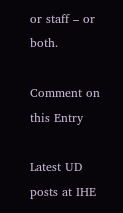or staff – or both.

Comment on this Entry

Latest UD posts at IHE